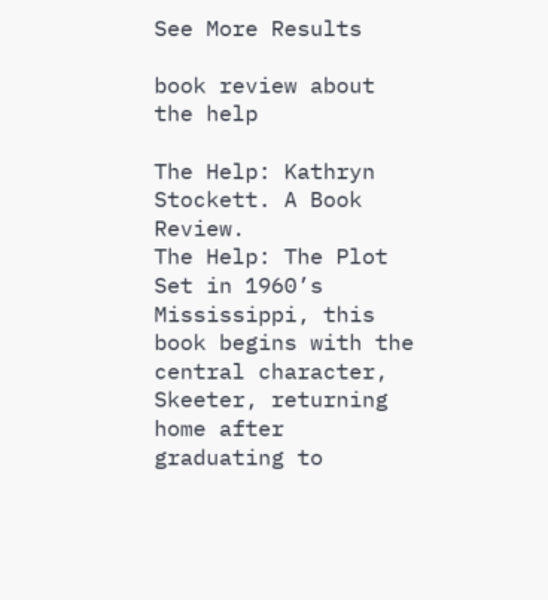See More Results

book review about the help

The Help: Kathryn Stockett. A Book Review.
The Help: The Plot Set in 1960’s Mississippi, this book begins with the central character, Skeeter, returning home after graduating to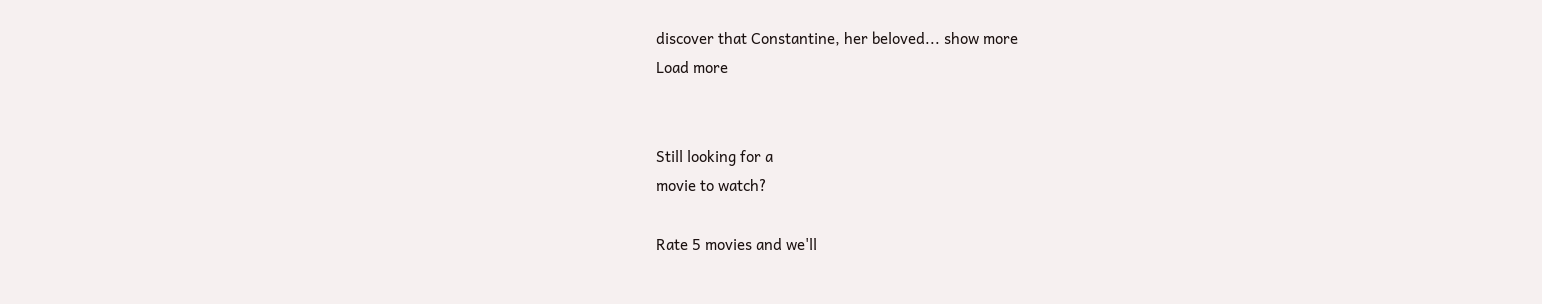discover that Constantine, her beloved... show more
Load more


Still looking for a
movie to watch?

Rate 5 movies and we'll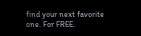find your next favorite one. For FREE.